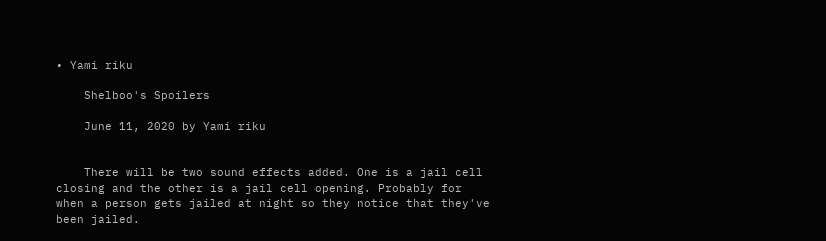• Yami riku

    Shelboo's Spoilers

    June 11, 2020 by Yami riku


    There will be two sound effects added. One is a jail cell closing and the other is a jail cell opening. Probably for when a person gets jailed at night so they notice that they've been jailed.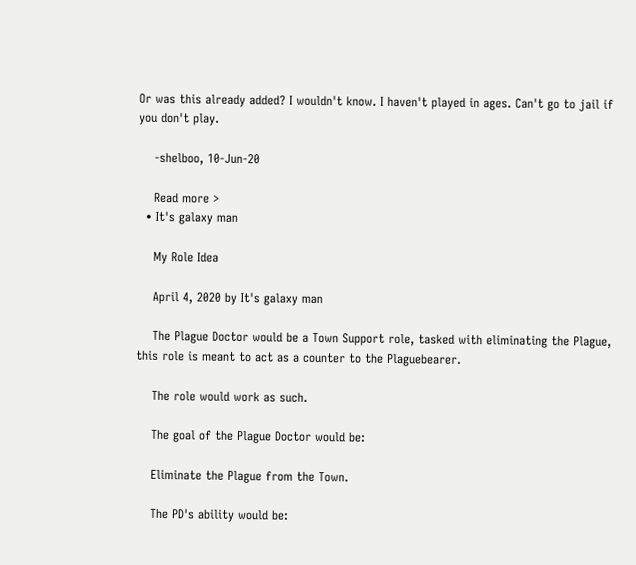Or was this already added? I wouldn't know. I haven't played in ages. Can't go to jail if you don't play.

    -shelboo, 10-Jun-20

    Read more >
  • It's galaxy man

    My Role Idea

    April 4, 2020 by It's galaxy man

    The Plague Doctor would be a Town Support role, tasked with eliminating the Plague, this role is meant to act as a counter to the Plaguebearer.

    The role would work as such.

    The goal of the Plague Doctor would be:

    Eliminate the Plague from the Town.

    The PD's ability would be: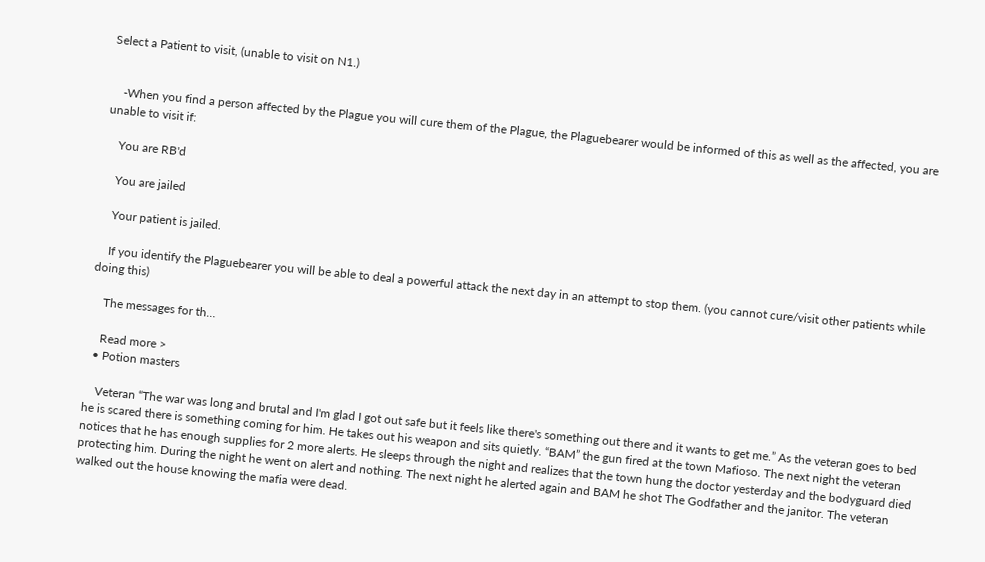Select a Patient to visit, (unable to visit on N1.)


    -When you find a person affected by the Plague you will cure them of the Plague, the Plaguebearer would be informed of this as well as the affected, you are unable to visit if:

    You are RB'd

    You are jailed

    Your patient is jailed.

    If you identify the Plaguebearer you will be able to deal a powerful attack the next day in an attempt to stop them. (you cannot cure/visit other patients while doing this)

    The messages for th…

    Read more >
  • Potion masters

    Veteran “The war was long and brutal and I'm glad I got out safe but it feels like there's something out there and it wants to get me.” As the veteran goes to bed he is scared there is something coming for him. He takes out his weapon and sits quietly. “BAM” the gun fired at the town Mafioso. The next night the veteran notices that he has enough supplies for 2 more alerts. He sleeps through the night and realizes that the town hung the doctor yesterday and the bodyguard died protecting him. During the night he went on alert and nothing. The next night he alerted again and BAM he shot The Godfather and the janitor. The veteran walked out the house knowing the mafia were dead.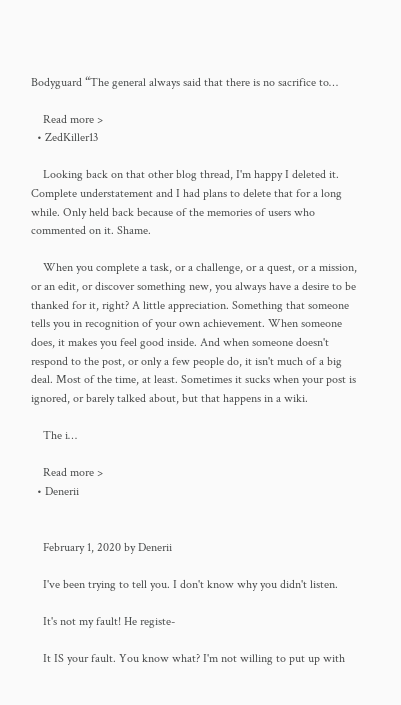Bodyguard “The general always said that there is no sacrifice to…

    Read more >
  • ZedKiller13

    Looking back on that other blog thread, I'm happy I deleted it. Complete understatement and I had plans to delete that for a long while. Only held back because of the memories of users who commented on it. Shame.

    When you complete a task, or a challenge, or a quest, or a mission, or an edit, or discover something new, you always have a desire to be thanked for it, right? A little appreciation. Something that someone tells you in recognition of your own achievement. When someone does, it makes you feel good inside. And when someone doesn't respond to the post, or only a few people do, it isn't much of a big deal. Most of the time, at least. Sometimes it sucks when your post is ignored, or barely talked about, but that happens in a wiki.

    The i…

    Read more >
  • Denerii


    February 1, 2020 by Denerii

    I've been trying to tell you. I don't know why you didn't listen.

    It's not my fault! He registe-

    It IS your fault. You know what? I'm not willing to put up with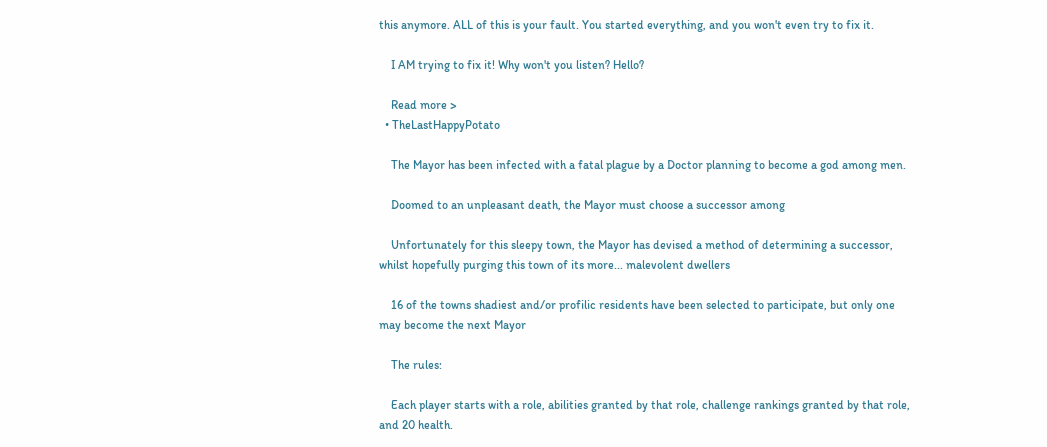this anymore. ALL of this is your fault. You started everything, and you won't even try to fix it.

    I AM trying to fix it! Why won't you listen? Hello?

    Read more >
  • TheLastHappyPotato

    The Mayor has been infected with a fatal plague by a Doctor planning to become a god among men.

    Doomed to an unpleasant death, the Mayor must choose a successor among

    Unfortunately for this sleepy town, the Mayor has devised a method of determining a successor, whilst hopefully purging this town of its more... malevolent dwellers

    16 of the towns shadiest and/or profilic residents have been selected to participate, but only one may become the next Mayor

    The rules:

    Each player starts with a role, abilities granted by that role, challenge rankings granted by that role, and 20 health.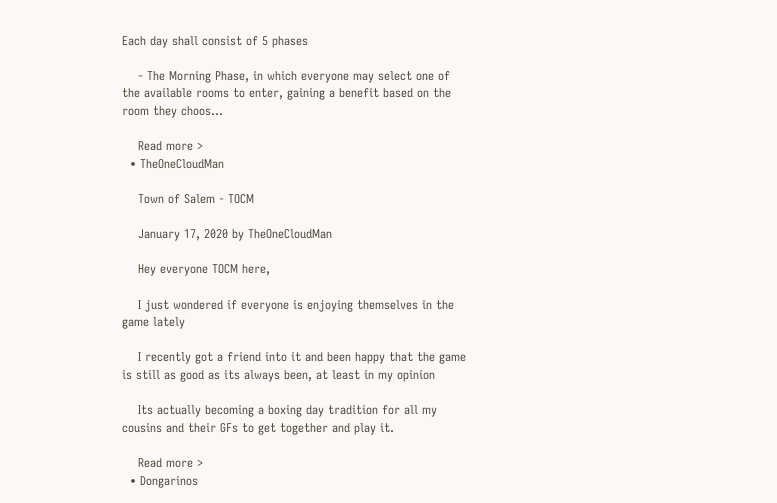Each day shall consist of 5 phases

    - The Morning Phase, in which everyone may select one of the available rooms to enter, gaining a benefit based on the room they choos…

    Read more >
  • TheOneCloudMan

    Town of Salem - TOCM

    January 17, 2020 by TheOneCloudMan

    Hey everyone TOCM here,

    I just wondered if everyone is enjoying themselves in the game lately

    I recently got a friend into it and been happy that the game is still as good as its always been, at least in my opinion

    Its actually becoming a boxing day tradition for all my cousins and their GFs to get together and play it.

    Read more >
  • Dongarinos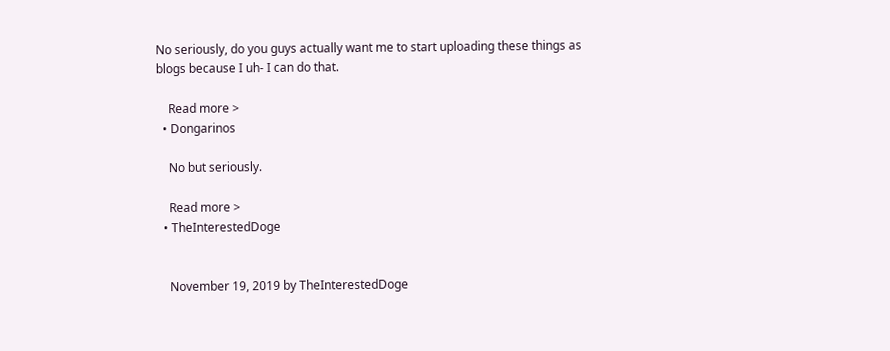No seriously, do you guys actually want me to start uploading these things as blogs because I uh- I can do that.

    Read more >
  • Dongarinos

    No but seriously.

    Read more >
  • TheInterestedDoge


    November 19, 2019 by TheInterestedDoge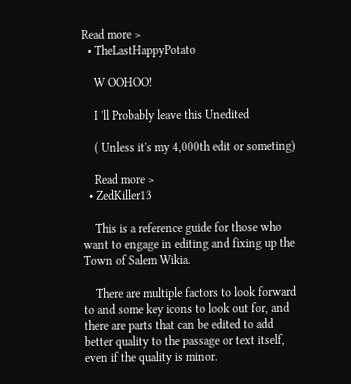Read more >
  • TheLastHappyPotato

    W OOHOO!

    I 'll Probably leave this Unedited

    ( Unless it's my 4,000th edit or someting)

    Read more >
  • ZedKiller13

    This is a reference guide for those who want to engage in editing and fixing up the Town of Salem Wikia.

    There are multiple factors to look forward to and some key icons to look out for, and there are parts that can be edited to add better quality to the passage or text itself, even if the quality is minor.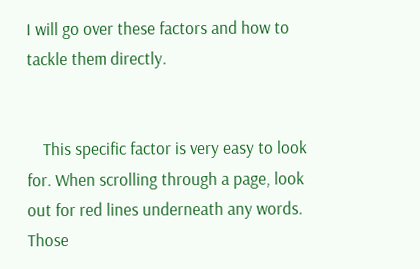I will go over these factors and how to tackle them directly.


    This specific factor is very easy to look for. When scrolling through a page, look out for red lines underneath any words. Those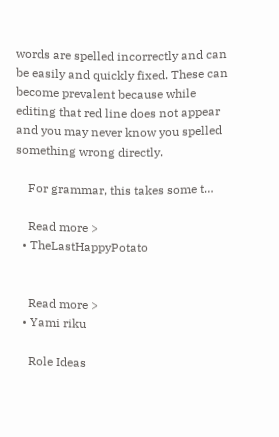words are spelled incorrectly and can be easily and quickly fixed. These can become prevalent because while editing that red line does not appear and you may never know you spelled something wrong directly.

    For grammar, this takes some t…

    Read more >
  • TheLastHappyPotato


    Read more >
  • Yami riku

    Role Ideas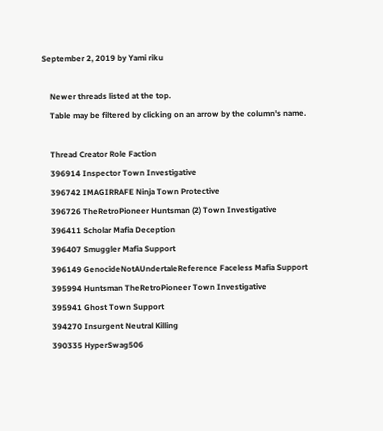September 2, 2019 by Yami riku

    Newer threads listed at the top.
    Table may be filtered by clicking on an arrow by the column's name.

    Thread Creator Role Faction
    396914 Inspector Town Investigative
    396742 IMAGIRRAFE Ninja Town Protective
    396726 TheRetroPioneer Huntsman (2) Town Investigative
    396411 Scholar Mafia Deception
    396407 Smuggler Mafia Support
    396149 GenocideNotAUndertaleReference Faceless Mafia Support
    395994 Huntsman TheRetroPioneer Town Investigative
    395941 Ghost Town Support
    394270 Insurgent Neutral Killing
    390335 HyperSwag506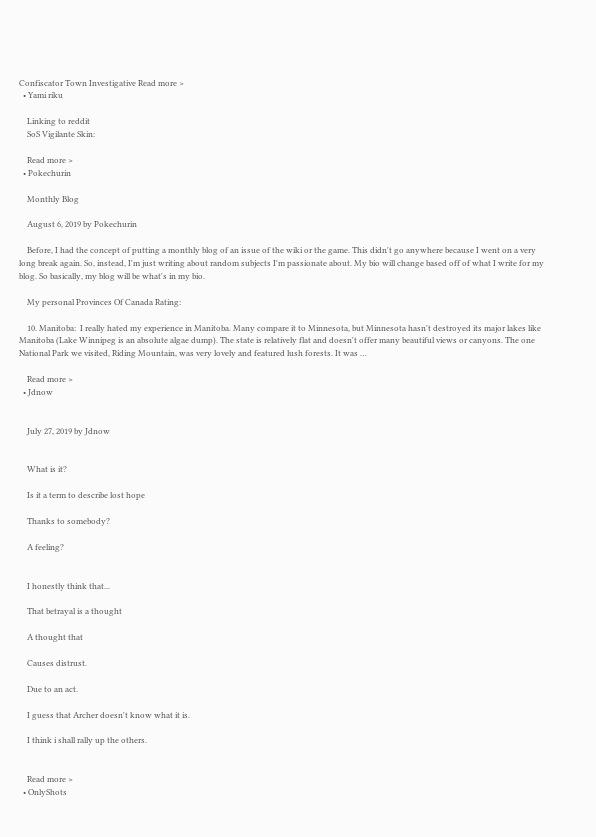Confiscator Town Investigative Read more >
  • Yami riku

    Linking to reddit
    SoS Vigilante Skin:

    Read more >
  • Pokechurin

    Monthly Blog

    August 6, 2019 by Pokechurin

    Before, I had the concept of putting a monthly blog of an issue of the wiki or the game. This didn't go anywhere because I went on a very long break again. So, instead, I'm just writing about random subjects I'm passionate about. My bio will change based off of what I write for my blog. So basically, my blog will be what's in my bio.

    My personal Provinces Of Canada Rating:

    10. Manitoba:  I really hated my experience in Manitoba. Many compare it to Minnesota, but Minnesota hasn't destroyed its major lakes like Manitoba (Lake Winnipeg is an absolute algae dump). The state is relatively flat and doesn't offer many beautiful views or canyons. The one National Park we visited, Riding Mountain, was very lovely and featured lush forests. It was …

    Read more >
  • Jdnow


    July 27, 2019 by Jdnow


    What is it?

    Is it a term to describe lost hope

    Thanks to somebody?

    A feeling?


    I honestly think that...

    That betrayal is a thought

    A thought that

    Causes distrust.

    Due to an act.

    I guess that Archer doesn't know what it is.

    I think i shall rally up the others.


    Read more >
  • OnlyShots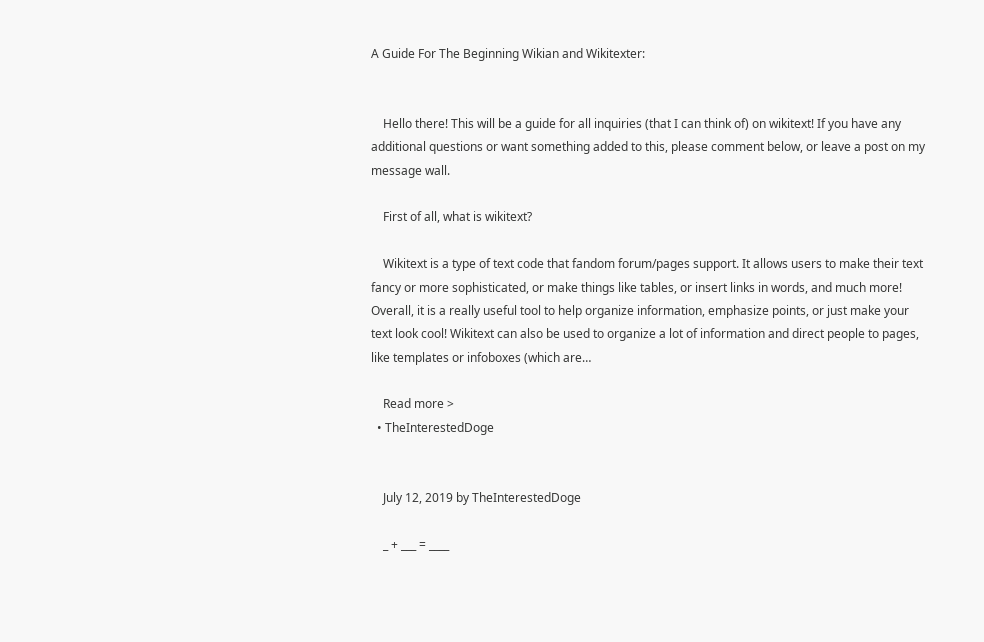A Guide For The Beginning Wikian and Wikitexter:


    Hello there! This will be a guide for all inquiries (that I can think of) on wikitext! If you have any additional questions or want something added to this, please comment below, or leave a post on my message wall.

    First of all, what is wikitext?

    Wikitext is a type of text code that fandom forum/pages support. It allows users to make their text fancy or more sophisticated, or make things like tables, or insert links in words, and much more! Overall, it is a really useful tool to help organize information, emphasize points, or just make your text look cool! Wikitext can also be used to organize a lot of information and direct people to pages, like templates or infoboxes (which are…

    Read more >
  • TheInterestedDoge


    July 12, 2019 by TheInterestedDoge

    _ + ___ = ____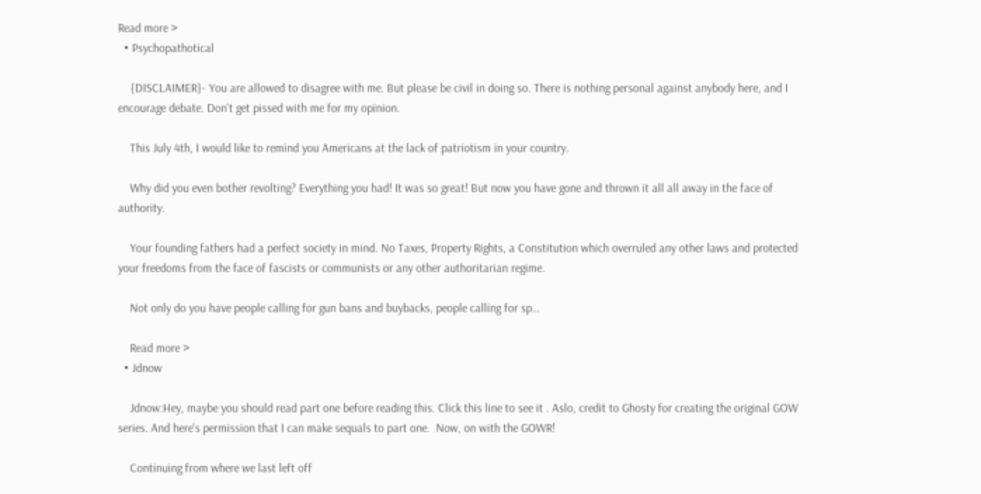Read more >
  • Psychopathotical

    {DISCLAIMER}- You are allowed to disagree with me. But please be civil in doing so. There is nothing personal against anybody here, and I encourage debate. Don't get pissed with me for my opinion.

    This July 4th, I would like to remind you Americans at the lack of patriotism in your country.

    Why did you even bother revolting? Everything you had! It was so great! But now you have gone and thrown it all all away in the face of authority.

    Your founding fathers had a perfect society in mind. No Taxes, Property Rights, a Constitution which overruled any other laws and protected your freedoms from the face of fascists or communists or any other authoritarian regime.

    Not only do you have people calling for gun bans and buybacks, people calling for sp…

    Read more >
  • Jdnow

    Jdnow:Hey, maybe you should read part one before reading this. Click this line to see it . Aslo, credit to Ghosty for creating the original GOW series. And here's permission that I can make sequals to part one.  Now, on with the GOWR!

    Continuing from where we last left off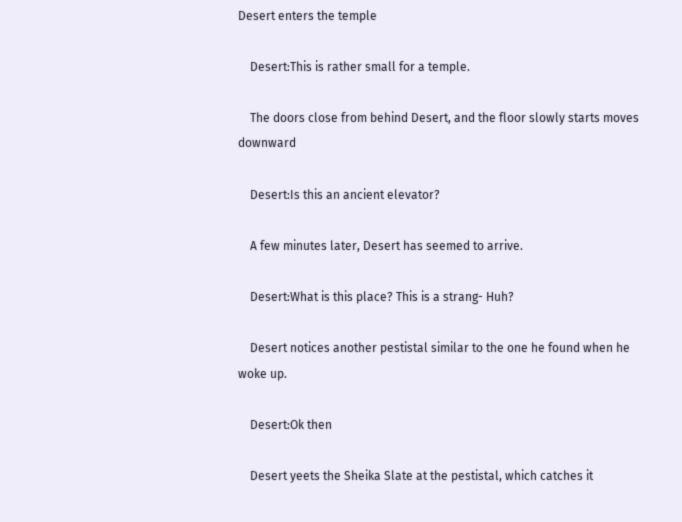Desert enters the temple

    Desert:This is rather small for a temple.

    The doors close from behind Desert, and the floor slowly starts moves downward

    Desert:Is this an ancient elevator?

    A few minutes later, Desert has seemed to arrive.

    Desert:What is this place? This is a strang- Huh?

    Desert notices another pestistal similar to the one he found when he woke up.

    Desert:Ok then

    Desert yeets the Sheika Slate at the pestistal, which catches it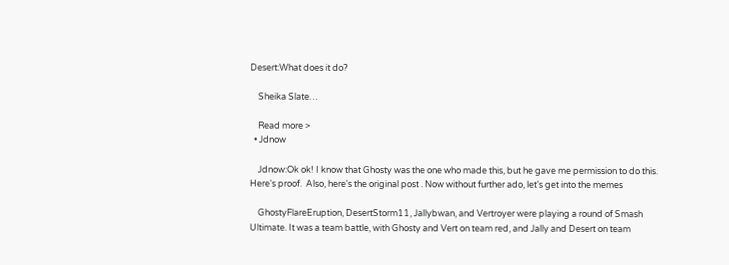Desert:What does it do?

    Sheika Slate…

    Read more >
  • Jdnow

    Jdnow:Ok ok! I know that Ghosty was the one who made this, but he gave me permission to do this. Here's proof.  Also, here's the original post . Now without further ado, let's get into the memes

    GhostyFlareEruption, DesertStorm11, Jallybwan, and Vertroyer were playing a round of Smash Ultimate. It was a team battle, with Ghosty and Vert on team red, and Jally and Desert on team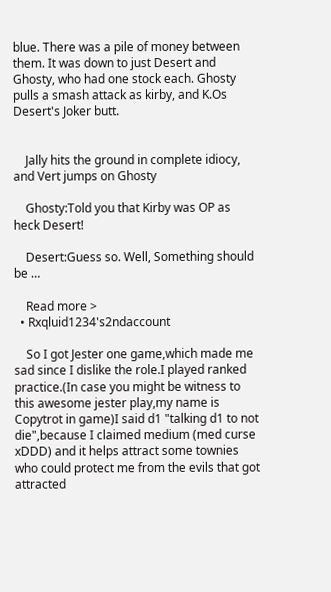blue. There was a pile of money between them. It was down to just Desert and Ghosty, who had one stock each. Ghosty pulls a smash attack as kirby, and K.Os Desert's Joker butt.


    Jally hits the ground in complete idiocy, and Vert jumps on Ghosty

    Ghosty:Told you that Kirby was OP as heck Desert!

    Desert:Guess so. Well, Something should be …

    Read more >
  • Rxqluid1234's2ndaccount

    So I got Jester one game,which made me sad since I dislike the role.I played ranked practice.(In case you might be witness to this awesome jester play,my name is Copytrot in game)I said d1 "talking d1 to not die",because I claimed medium (med curse xDDD) and it helps attract some townies who could protect me from the evils that got attracted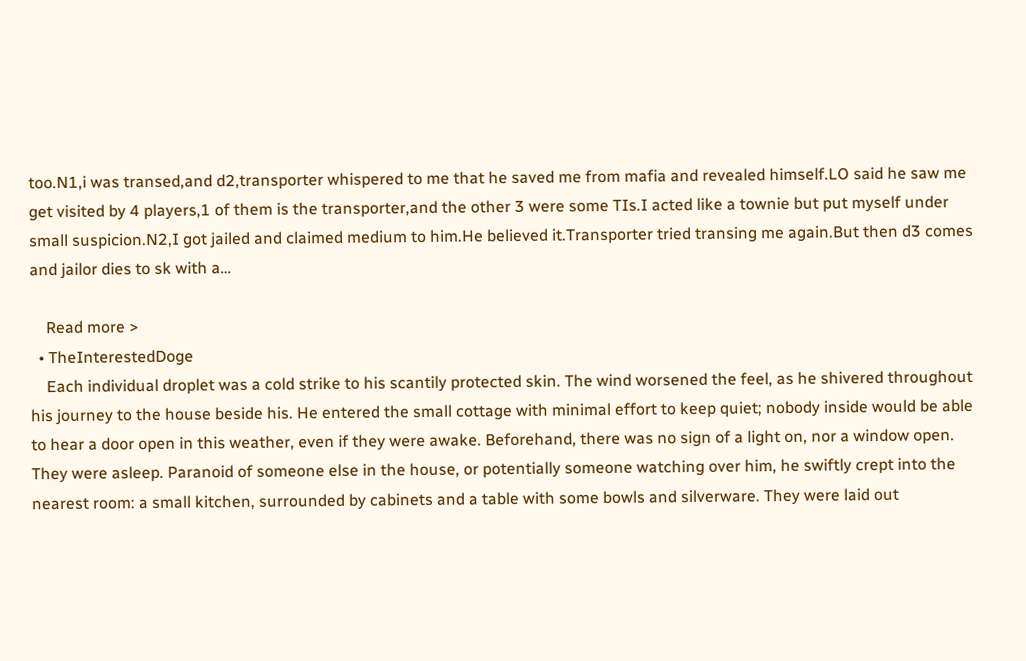too.N1,i was transed,and d2,transporter whispered to me that he saved me from mafia and revealed himself.LO said he saw me get visited by 4 players,1 of them is the transporter,and the other 3 were some TIs.I acted like a townie but put myself under small suspicion.N2,I got jailed and claimed medium to him.He believed it.Transporter tried transing me again.But then d3 comes and jailor dies to sk with a…

    Read more >
  • TheInterestedDoge
    Each individual droplet was a cold strike to his scantily protected skin. The wind worsened the feel, as he shivered throughout his journey to the house beside his. He entered the small cottage with minimal effort to keep quiet; nobody inside would be able to hear a door open in this weather, even if they were awake. Beforehand, there was no sign of a light on, nor a window open. They were asleep. Paranoid of someone else in the house, or potentially someone watching over him, he swiftly crept into the nearest room: a small kitchen, surrounded by cabinets and a table with some bowls and silverware. They were laid out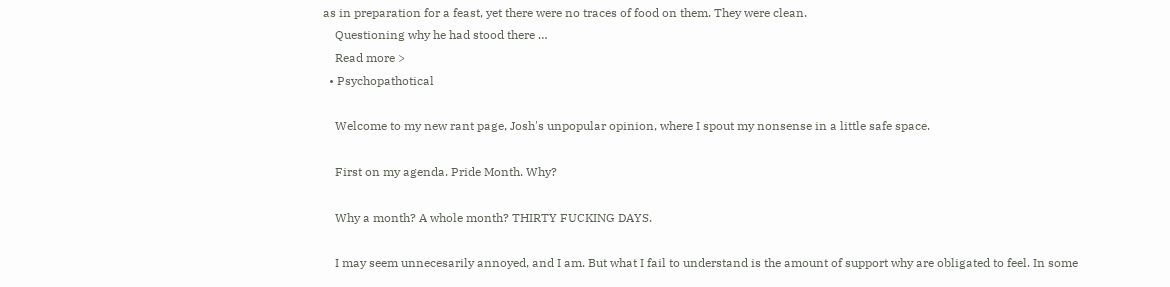as in preparation for a feast, yet there were no traces of food on them. They were clean.
    Questioning why he had stood there …
    Read more >
  • Psychopathotical

    Welcome to my new rant page, Josh's unpopular opinion, where I spout my nonsense in a little safe space.

    First on my agenda. Pride Month. Why?

    Why a month? A whole month? THIRTY FUCKING DAYS.

    I may seem unnecesarily annoyed, and I am. But what I fail to understand is the amount of support why are obligated to feel. In some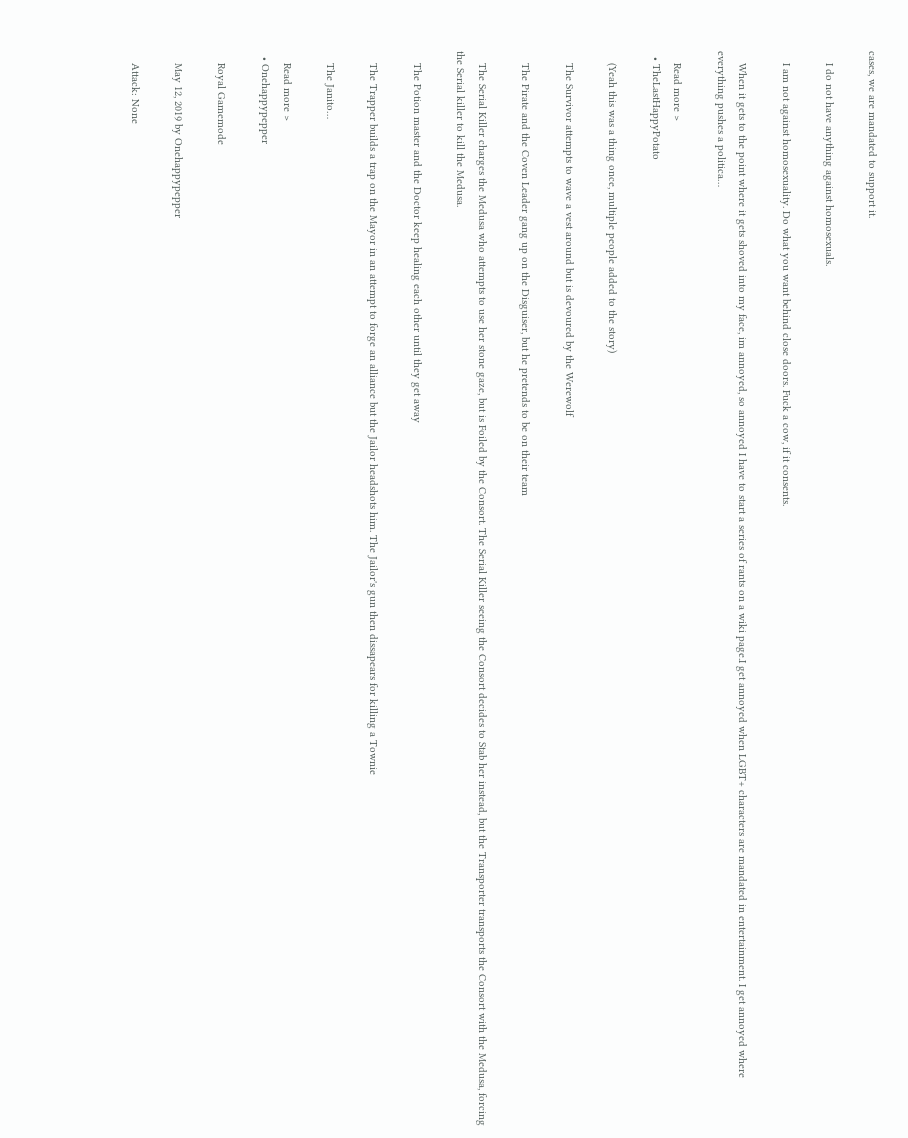cases, we are mandated to support it.

    I do not have anything against homosexuals.

    I am not against homosexuality. Do what you want behind close doors. Fuck a cow, if it consents.

    When it gets to the point where it gets shoved into my face, im annoyed, so annoyed I have to start a series of rants on a wiki page.I get annoyed when LGBT+ characters are mandated in entertainment. I get annoyed where everything pushes a politica…

    Read more >
  • TheLastHappyPotato

    (Yeah this was a thing once, multiple people added to the story)

    The Survivor attempts to wave a vest around but is devoured by the Werewolf

    The Pirate and the Coven Leader gang up on the Disguiser, but he pretends to be on their team

    The Serial Killer charges the Medusa who attempts to use her stone gaze, but is Foiled by the Consort. The Serial Killer seeing the Consort decides to Stab her instead, but the Transporter transports the Consort with the Medusa, forcing the Serial killer to kill the Medusa.

    The Potion master and the Doctor keep healing each other until they get away

    The Trapper builds a trap on the Mayor in an attempt to forge an alliance but the Jailor headshots him. The Jailor's gun then dissapears for killing a Townie

    The Janito…

    Read more >
  • Onehappypepper

    Royal Gamemode

    May 12, 2019 by Onehappypepper

    Attack: None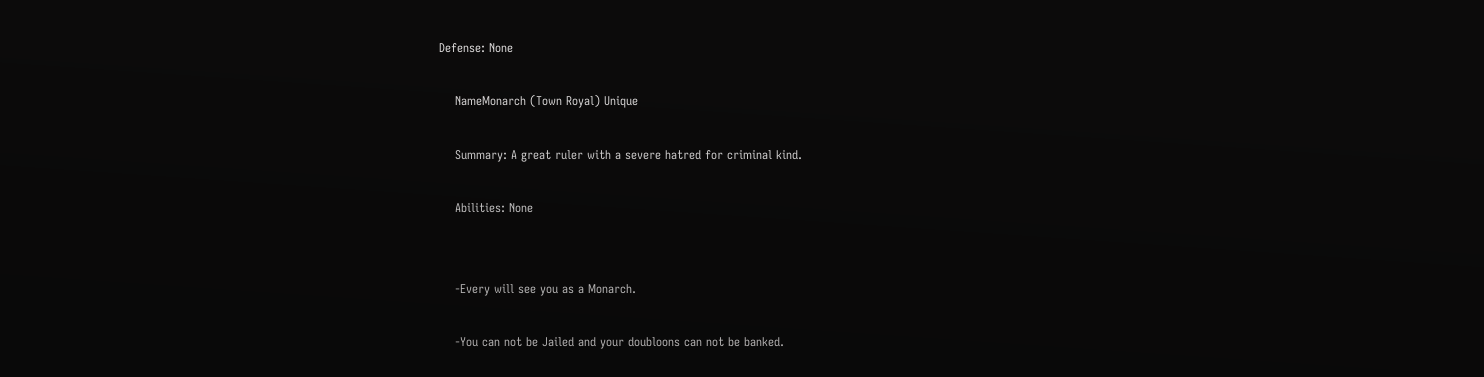Defense: None

    NameMonarch (Town Royal) Unique

    Summary: A great ruler with a severe hatred for criminal kind.

    Abilities: None


    -Every will see you as a Monarch.

    -You can not be Jailed and your doubloons can not be banked.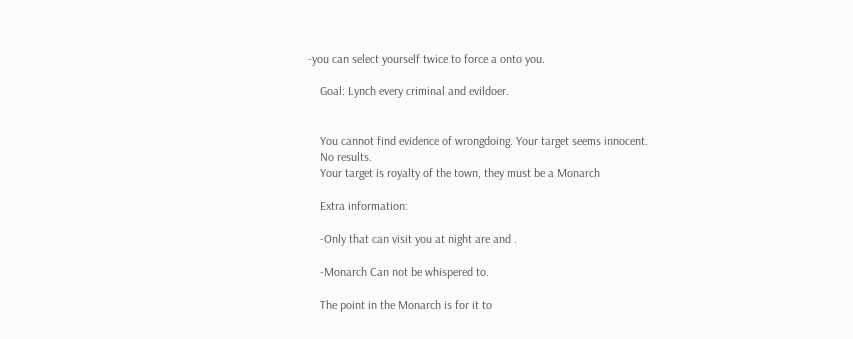-you can select yourself twice to force a onto you.

    Goal: Lynch every criminal and evildoer.


    You cannot find evidence of wrongdoing. Your target seems innocent.
    No results.
    Your target is royalty of the town, they must be a Monarch

    Extra information:

    -Only that can visit you at night are and .

    -Monarch Can not be whispered to.

    The point in the Monarch is for it to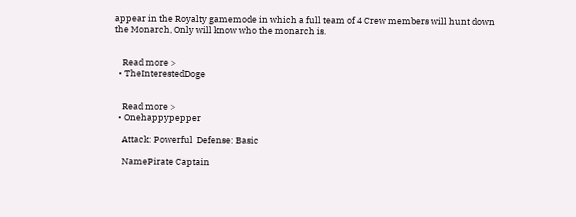appear in the Royalty gamemode in which a full team of 4 Crew members will hunt down the Monarch, Only will know who the monarch is.


    Read more >
  • TheInterestedDoge


    Read more >
  • Onehappypepper

    Attack: Powerful  Defense: Basic

    NamePirate Captain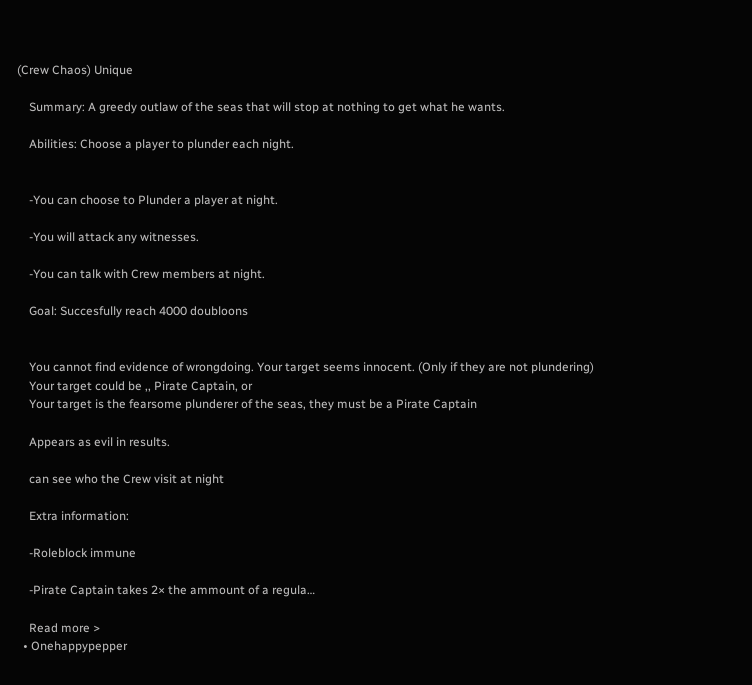(Crew Chaos) Unique

    Summary: A greedy outlaw of the seas that will stop at nothing to get what he wants.

    Abilities: Choose a player to plunder each night.


    -You can choose to Plunder a player at night.

    -You will attack any witnesses.

    -You can talk with Crew members at night.

    Goal: Succesfully reach 4000 doubloons


    You cannot find evidence of wrongdoing. Your target seems innocent. (Only if they are not plundering)
    Your target could be ,, Pirate Captain, or
    Your target is the fearsome plunderer of the seas, they must be a Pirate Captain

    Appears as evil in results.

    can see who the Crew visit at night

    Extra information:

    -Roleblock immune

    -Pirate Captain takes 2× the ammount of a regula…

    Read more >
  • Onehappypepper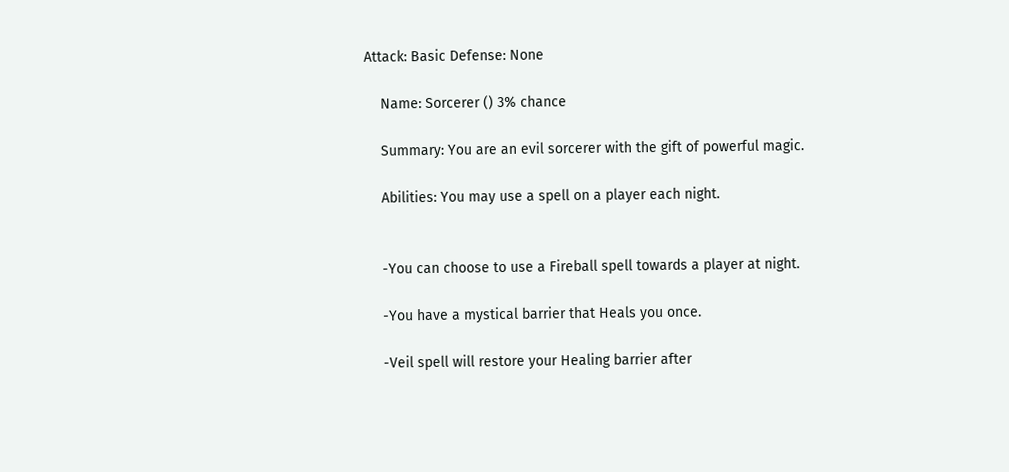Attack: Basic Defense: None

    Name: Sorcerer () 3% chance

    Summary: You are an evil sorcerer with the gift of powerful magic.

    Abilities: You may use a spell on a player each night.


    -You can choose to use a Fireball spell towards a player at night.

    -You have a mystical barrier that Heals you once.

    -Veil spell will restore your Healing barrier after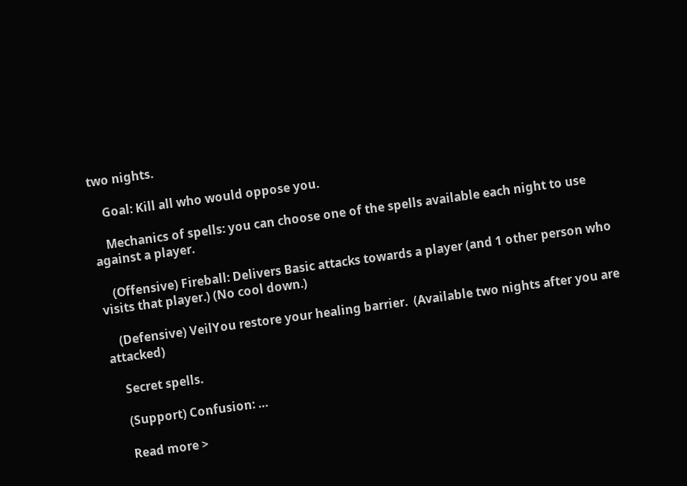two nights.

    Goal: Kill all who would oppose you.

    Mechanics of spells: you can choose one of the spells available each night to use against a player.

    (Offensive) Fireball: Delivers Basic attacks towards a player (and 1 other person who visits that player.) (No cool down.)

    (Defensive) VeilYou restore your healing barrier.  (Available two nights after you are attacked)

    Secret spells.

    (Support) Confusion: …

    Read more >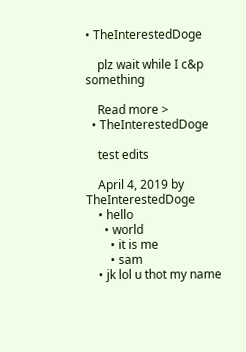• TheInterestedDoge

    plz wait while I c&p something

    Read more >
  • TheInterestedDoge

    test edits

    April 4, 2019 by TheInterestedDoge
    • hello
      • world
        • it is me
        • sam
    • jk lol u thot my name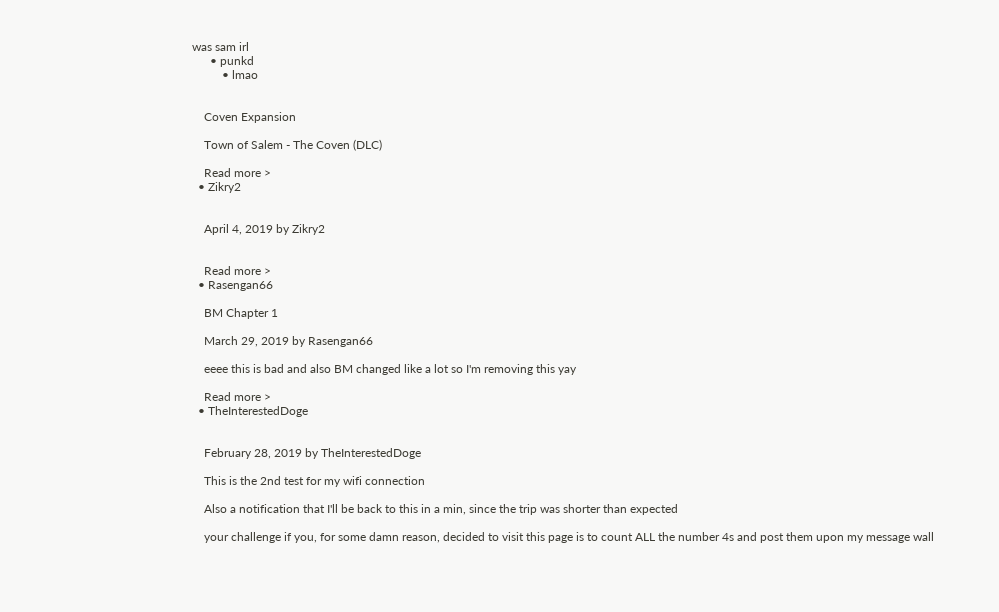was sam irl
      • punkd
          • lmao


    Coven Expansion

    Town of Salem - The Coven (DLC)

    Read more >
  • Zikry2


    April 4, 2019 by Zikry2


    Read more >
  • Rasengan66

    BM Chapter 1

    March 29, 2019 by Rasengan66

    eeee this is bad and also BM changed like a lot so I'm removing this yay

    Read more >
  • TheInterestedDoge


    February 28, 2019 by TheInterestedDoge

    This is the 2nd test for my wifi connection

    Also a notification that I'll be back to this in a min, since the trip was shorter than expected

    your challenge if you, for some damn reason, decided to visit this page is to count ALL the number 4s and post them upon my message wall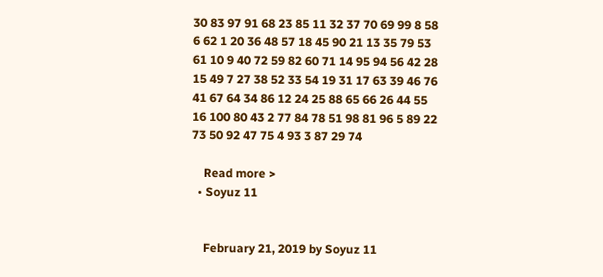30 83 97 91 68 23 85 11 32 37 70 69 99 8 58 6 62 1 20 36 48 57 18 45 90 21 13 35 79 53 61 10 9 40 72 59 82 60 71 14 95 94 56 42 28 15 49 7 27 38 52 33 54 19 31 17 63 39 46 76 41 67 64 34 86 12 24 25 88 65 66 26 44 55 16 100 80 43 2 77 84 78 51 98 81 96 5 89 22 73 50 92 47 75 4 93 3 87 29 74

    Read more >
  • Soyuz 11


    February 21, 2019 by Soyuz 11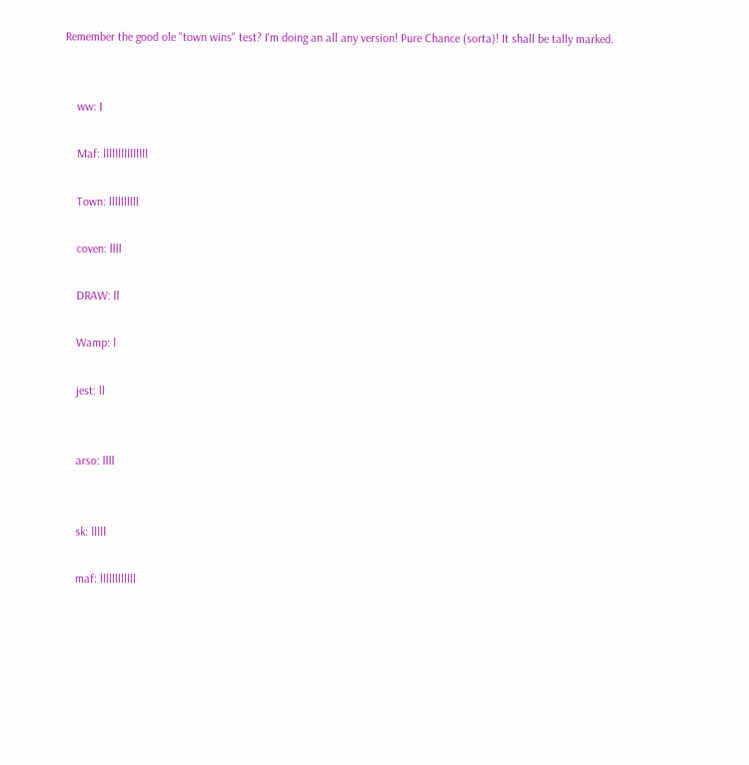Remember the good ole "town wins" test? I'm doing an all any version! Pure Chance (sorta)! It shall be tally marked.


    ww: I

    Maf: lllllllllllllll

    Town: llllllllll

    coven: llll

    DRAW: ll

    Wamp: l

    jest: ll


    arso: llll


    sk: lllll

    maf: llllllllllll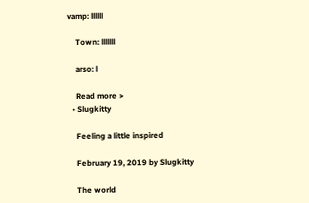vamp: llllll

    Town: lllllll

    arso: l

    Read more >
  • Slugkitty

    Feeling a little inspired

    February 19, 2019 by Slugkitty

    The world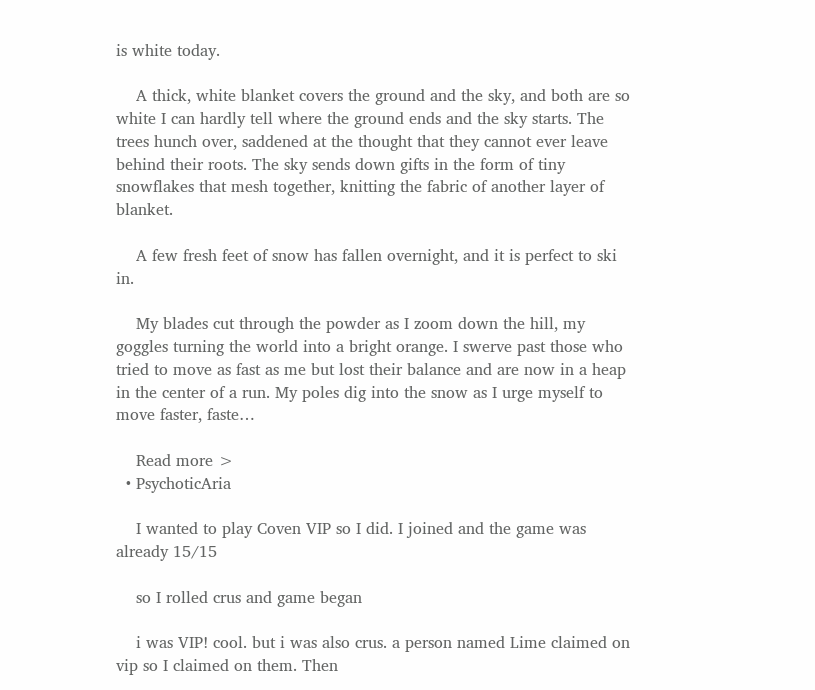is white today.

    A thick, white blanket covers the ground and the sky, and both are so white I can hardly tell where the ground ends and the sky starts. The trees hunch over, saddened at the thought that they cannot ever leave behind their roots. The sky sends down gifts in the form of tiny snowflakes that mesh together, knitting the fabric of another layer of blanket.

    A few fresh feet of snow has fallen overnight, and it is perfect to ski in.

    My blades cut through the powder as I zoom down the hill, my goggles turning the world into a bright orange. I swerve past those who tried to move as fast as me but lost their balance and are now in a heap in the center of a run. My poles dig into the snow as I urge myself to move faster, faste…

    Read more >
  • PsychoticAria

    I wanted to play Coven VIP so I did. I joined and the game was already 15/15

    so I rolled crus and game began

    i was VIP! cool. but i was also crus. a person named Lime claimed on vip so I claimed on them. Then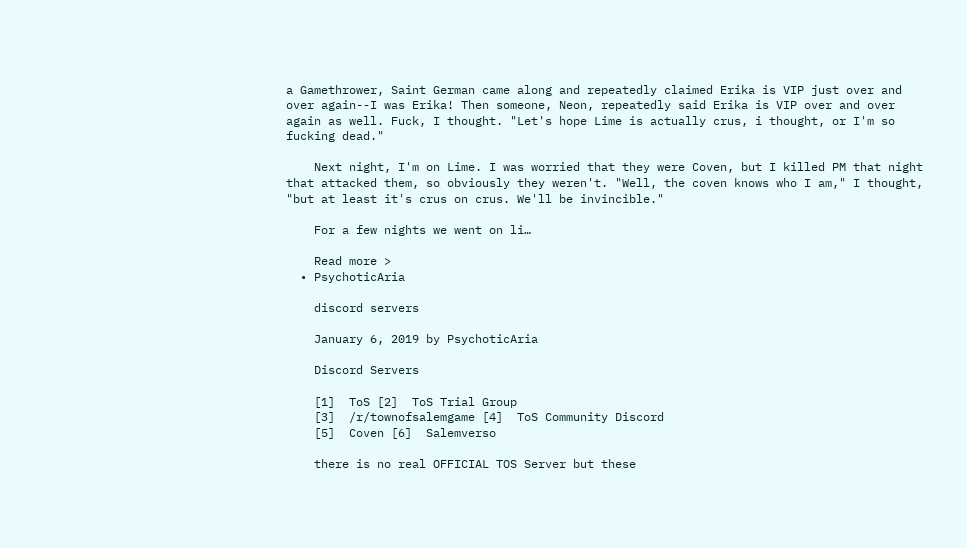a Gamethrower, Saint German came along and repeatedly claimed Erika is VIP just over and over again--I was Erika! Then someone, Neon, repeatedly said Erika is VIP over and over again as well. Fuck, I thought. "Let's hope Lime is actually crus, i thought, or I'm so fucking dead."

    Next night, I'm on Lime. I was worried that they were Coven, but I killed PM that night that attacked them, so obviously they weren't. "Well, the coven knows who I am," I thought, "but at least it's crus on crus. We'll be invincible."

    For a few nights we went on li…

    Read more >
  • PsychoticAria

    discord servers

    January 6, 2019 by PsychoticAria

    Discord Servers

    [1]  ToS [2]  ToS Trial Group
    [3]  /r/townofsalemgame [4]  ToS Community Discord
    [5]  Coven [6]  Salemverso

    there is no real OFFICIAL TOS Server but these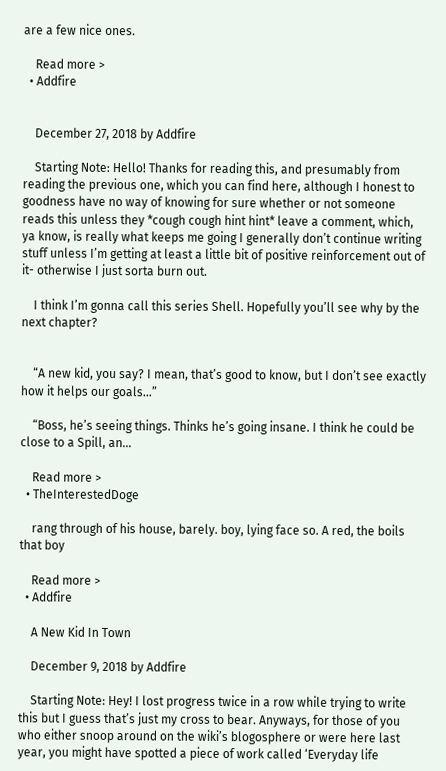are a few nice ones.

    Read more >
  • Addfire


    December 27, 2018 by Addfire

    Starting Note: Hello! Thanks for reading this, and presumably from reading the previous one, which you can find here, although I honest to goodness have no way of knowing for sure whether or not someone reads this unless they *cough cough hint hint* leave a comment, which, ya know, is really what keeps me going I generally don’t continue writing stuff unless I’m getting at least a little bit of positive reinforcement out of it- otherwise I just sorta burn out.

    I think I’m gonna call this series Shell. Hopefully you’ll see why by the next chapter?


    “A new kid, you say? I mean, that’s good to know, but I don’t see exactly how it helps our goals…”

    “Boss, he’s seeing things. Thinks he’s going insane. I think he could be close to a Spill, an…

    Read more >
  • TheInterestedDoge

    rang through of his house, barely. boy, lying face so. A red, the boils that boy

    Read more >
  • Addfire

    A New Kid In Town

    December 9, 2018 by Addfire

    Starting Note: Hey! I lost progress twice in a row while trying to write this but I guess that’s just my cross to bear. Anyways, for those of you who either snoop around on the wiki’s blogosphere or were here last year, you might have spotted a piece of work called ‘Everyday life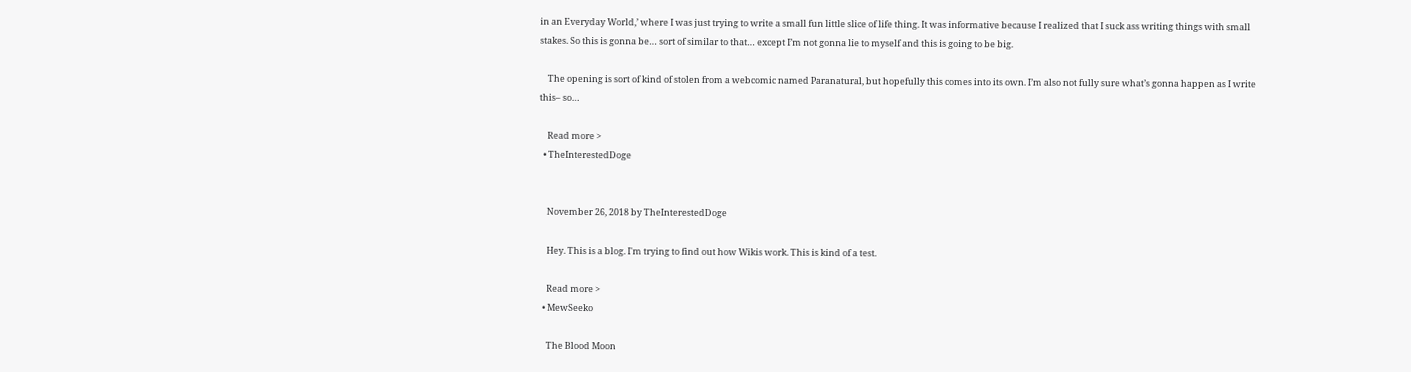in an Everyday World,’ where I was just trying to write a small fun little slice of life thing. It was informative because I realized that I suck ass writing things with small stakes. So this is gonna be… sort of similar to that… except I’m not gonna lie to myself and this is going to be big.

    The opening is sort of kind of stolen from a webcomic named Paranatural, but hopefully this comes into its own. I’m also not fully sure what’s gonna happen as I write this– so…

    Read more >
  • TheInterestedDoge


    November 26, 2018 by TheInterestedDoge

    Hey. This is a blog. I'm trying to find out how Wikis work. This is kind of a test.

    Read more >
  • MewSeeko

    The Blood Moon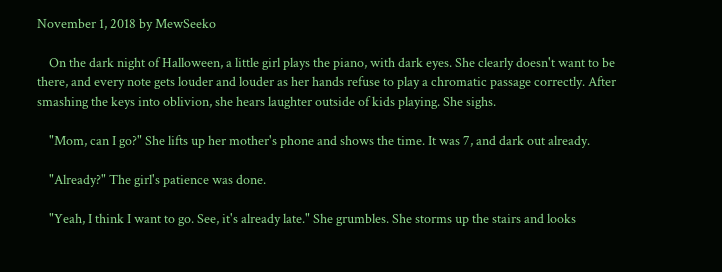November 1, 2018 by MewSeeko

    On the dark night of Halloween, a little girl plays the piano, with dark eyes. She clearly doesn't want to be there, and every note gets louder and louder as her hands refuse to play a chromatic passage correctly. After smashing the keys into oblivion, she hears laughter outside of kids playing. She sighs.

    "Mom, can I go?" She lifts up her mother's phone and shows the time. It was 7, and dark out already.

    "Already?" The girl's patience was done.

    "Yeah, I think I want to go. See, it's already late." She grumbles. She storms up the stairs and looks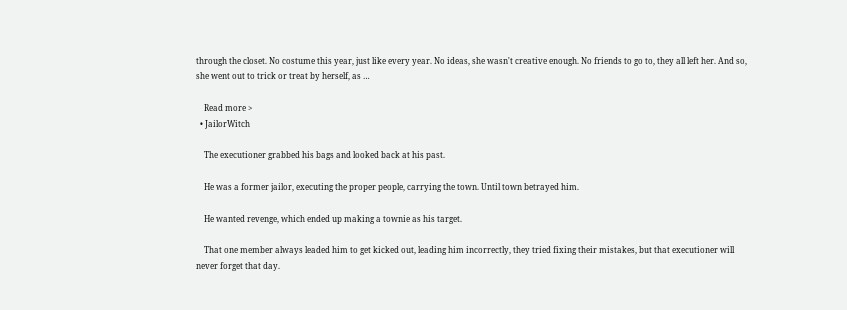through the closet. No costume this year, just like every year. No ideas, she wasn't creative enough. No friends to go to, they all left her. And so, she went out to trick or treat by herself, as …

    Read more >
  • JailorWitch

    The executioner grabbed his bags and looked back at his past.

    He was a former jailor, executing the proper people, carrying the town. Until town betrayed him.

    He wanted revenge, which ended up making a townie as his target.

    That one member always leaded him to get kicked out, leading him incorrectly, they tried fixing their mistakes, but that executioner will never forget that day.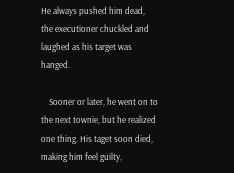He always pushed him dead, the executioner chuckled and laughed as his target was hanged.

    Sooner or later, he went on to the next townie, but he realized one thing. His taget soon died, making him feel guilty,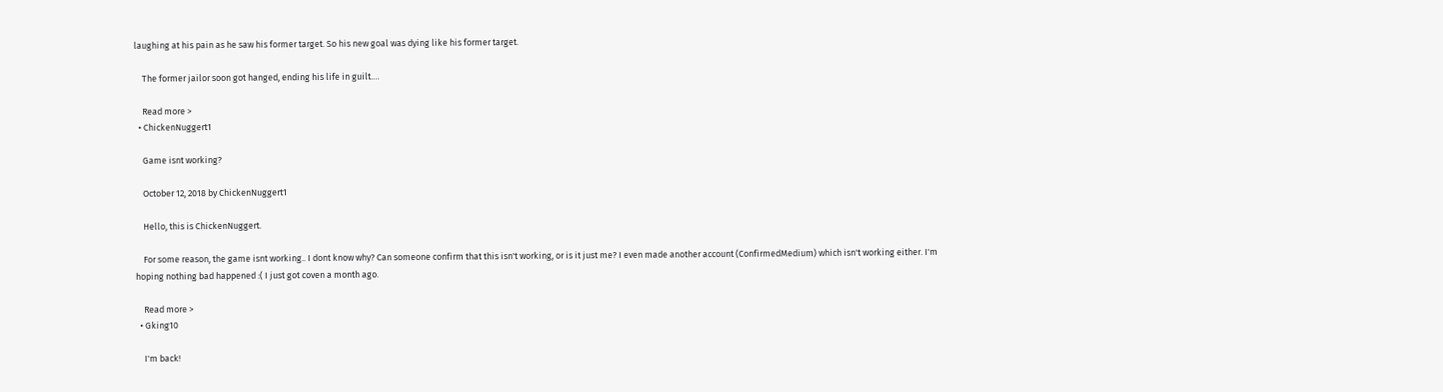laughing at his pain as he saw his former target. So his new goal was dying like his former target.

    The former jailor soon got hanged, ending his life in guilt.…

    Read more >
  • ChickenNuggert1

    Game isnt working?

    October 12, 2018 by ChickenNuggert1

    Hello, this is ChickenNuggert.

    For some reason, the game isnt working.. I dont know why? Can someone confirm that this isn't working, or is it just me? I even made another account (ConfirmedMedium) which isn't working either. I'm hoping nothing bad happened :( I just got coven a month ago.

    Read more >
  • Gking10

    I'm back!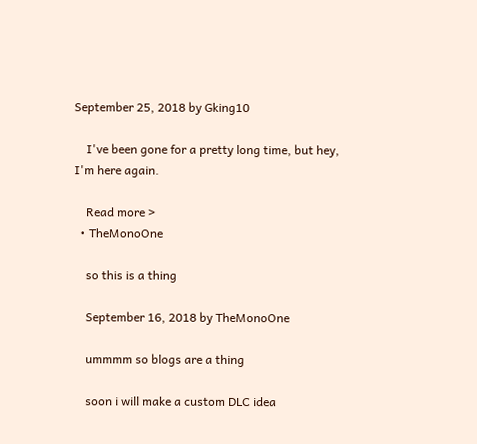September 25, 2018 by Gking10

    I've been gone for a pretty long time, but hey, I'm here again.

    Read more >
  • TheMonoOne

    so this is a thing

    September 16, 2018 by TheMonoOne

    ummmm so blogs are a thing

    soon i will make a custom DLC idea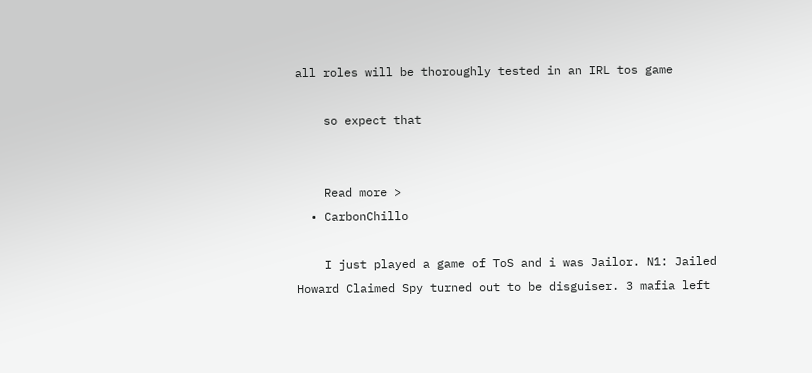all roles will be thoroughly tested in an IRL tos game

    so expect that


    Read more >
  • CarbonChillo

    I just played a game of ToS and i was Jailor. N1: Jailed Howard Claimed Spy turned out to be disguiser. 3 mafia left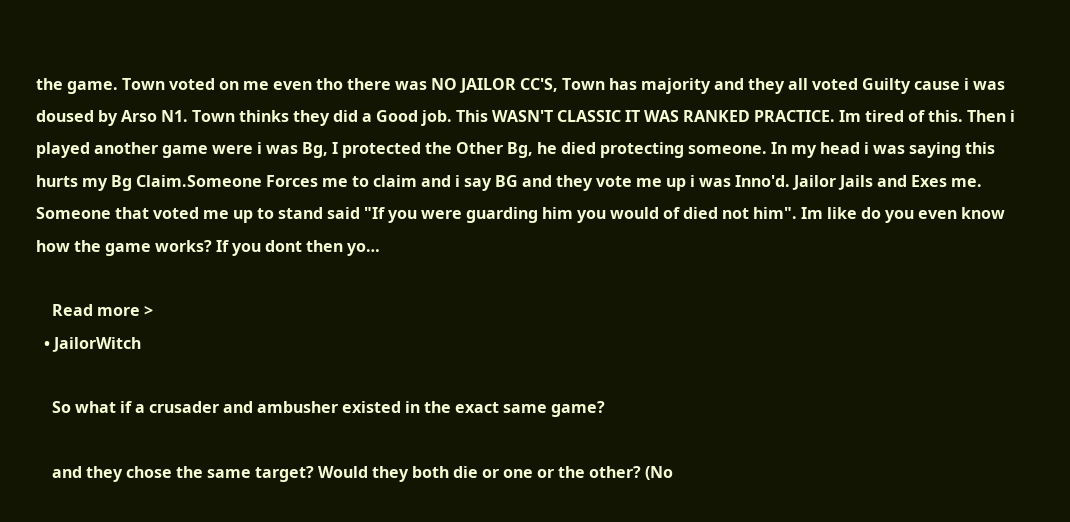the game. Town voted on me even tho there was NO JAILOR CC'S, Town has majority and they all voted Guilty cause i was doused by Arso N1. Town thinks they did a Good job. This WASN'T CLASSIC IT WAS RANKED PRACTICE. Im tired of this. Then i played another game were i was Bg, I protected the Other Bg, he died protecting someone. In my head i was saying this hurts my Bg Claim.Someone Forces me to claim and i say BG and they vote me up i was Inno'd. Jailor Jails and Exes me. Someone that voted me up to stand said "If you were guarding him you would of died not him". Im like do you even know how the game works? If you dont then yo…

    Read more >
  • JailorWitch

    So what if a crusader and ambusher existed in the exact same game?

    and they chose the same target? Would they both die or one or the other? (No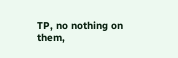TP, no nothing on them,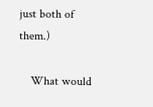just both of them.)

    What would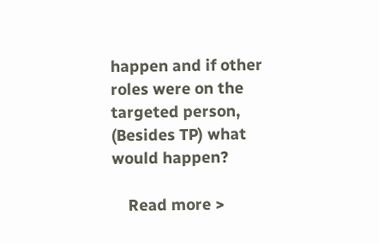happen and if other roles were on the targeted person, (Besides TP) what would happen?

    Read more >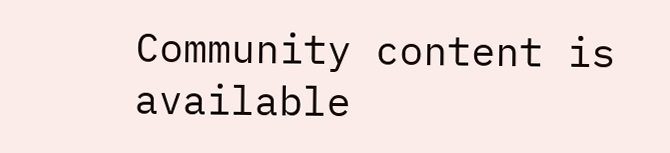Community content is available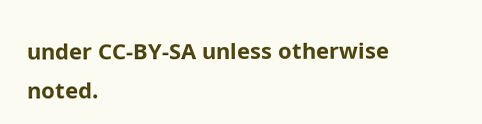under CC-BY-SA unless otherwise noted.